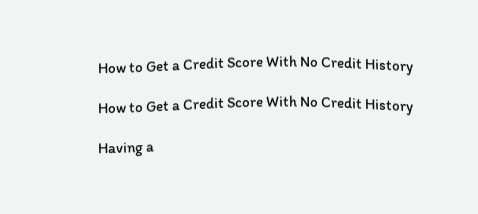How to Get a Credit Score With No Credit History

How to Get a Credit Score With No Credit History

Having a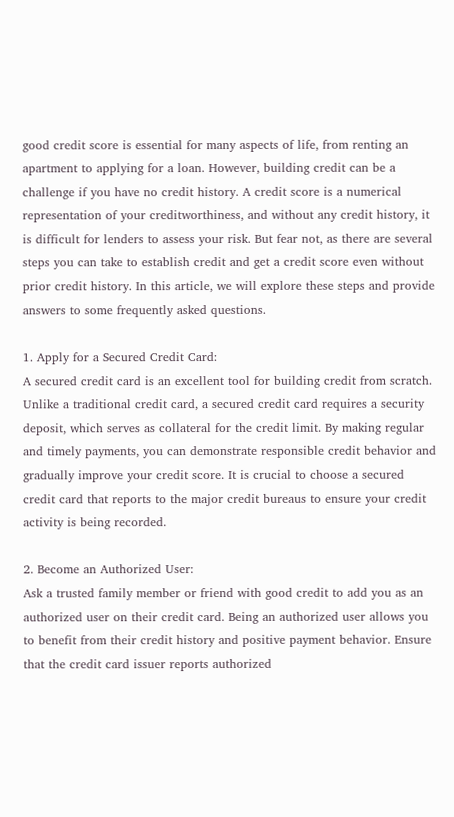good credit score is essential for many aspects of life, from renting an apartment to applying for a loan. However, building credit can be a challenge if you have no credit history. A credit score is a numerical representation of your creditworthiness, and without any credit history, it is difficult for lenders to assess your risk. But fear not, as there are several steps you can take to establish credit and get a credit score even without prior credit history. In this article, we will explore these steps and provide answers to some frequently asked questions.

1. Apply for a Secured Credit Card:
A secured credit card is an excellent tool for building credit from scratch. Unlike a traditional credit card, a secured credit card requires a security deposit, which serves as collateral for the credit limit. By making regular and timely payments, you can demonstrate responsible credit behavior and gradually improve your credit score. It is crucial to choose a secured credit card that reports to the major credit bureaus to ensure your credit activity is being recorded.

2. Become an Authorized User:
Ask a trusted family member or friend with good credit to add you as an authorized user on their credit card. Being an authorized user allows you to benefit from their credit history and positive payment behavior. Ensure that the credit card issuer reports authorized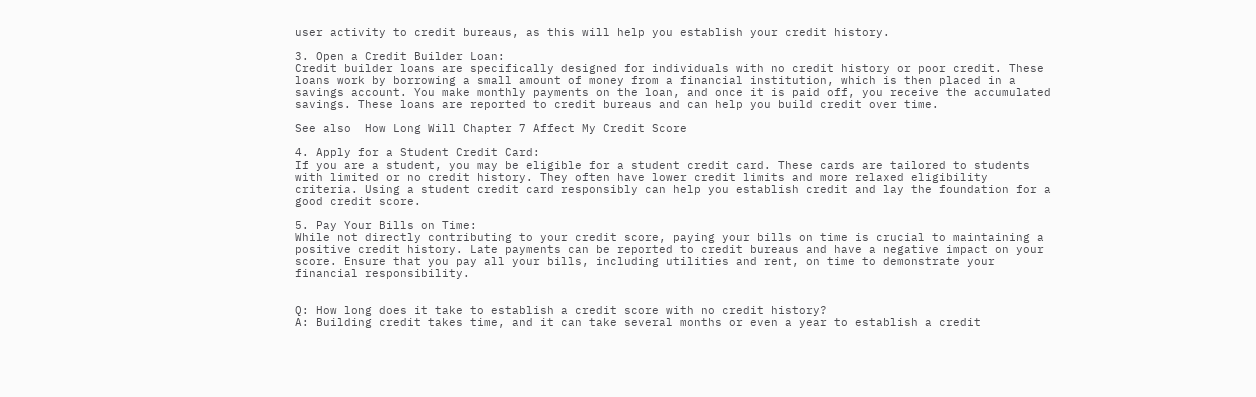user activity to credit bureaus, as this will help you establish your credit history.

3. Open a Credit Builder Loan:
Credit builder loans are specifically designed for individuals with no credit history or poor credit. These loans work by borrowing a small amount of money from a financial institution, which is then placed in a savings account. You make monthly payments on the loan, and once it is paid off, you receive the accumulated savings. These loans are reported to credit bureaus and can help you build credit over time.

See also  How Long Will Chapter 7 Affect My Credit Score

4. Apply for a Student Credit Card:
If you are a student, you may be eligible for a student credit card. These cards are tailored to students with limited or no credit history. They often have lower credit limits and more relaxed eligibility criteria. Using a student credit card responsibly can help you establish credit and lay the foundation for a good credit score.

5. Pay Your Bills on Time:
While not directly contributing to your credit score, paying your bills on time is crucial to maintaining a positive credit history. Late payments can be reported to credit bureaus and have a negative impact on your score. Ensure that you pay all your bills, including utilities and rent, on time to demonstrate your financial responsibility.


Q: How long does it take to establish a credit score with no credit history?
A: Building credit takes time, and it can take several months or even a year to establish a credit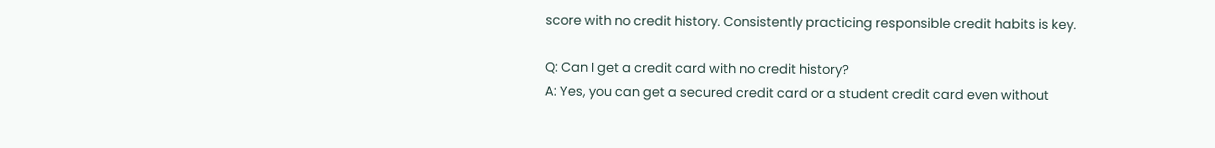score with no credit history. Consistently practicing responsible credit habits is key.

Q: Can I get a credit card with no credit history?
A: Yes, you can get a secured credit card or a student credit card even without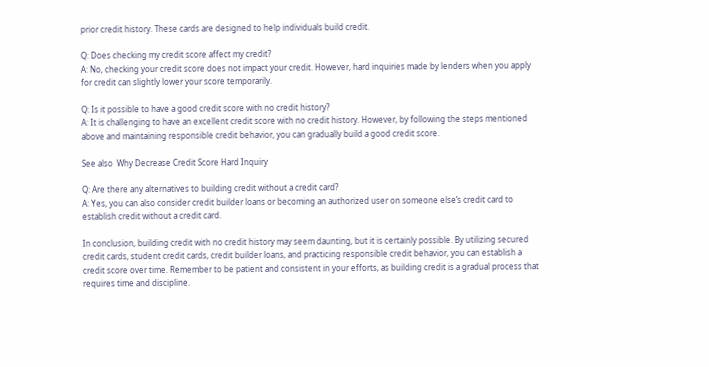prior credit history. These cards are designed to help individuals build credit.

Q: Does checking my credit score affect my credit?
A: No, checking your credit score does not impact your credit. However, hard inquiries made by lenders when you apply for credit can slightly lower your score temporarily.

Q: Is it possible to have a good credit score with no credit history?
A: It is challenging to have an excellent credit score with no credit history. However, by following the steps mentioned above and maintaining responsible credit behavior, you can gradually build a good credit score.

See also  Why Decrease Credit Score Hard Inquiry

Q: Are there any alternatives to building credit without a credit card?
A: Yes, you can also consider credit builder loans or becoming an authorized user on someone else’s credit card to establish credit without a credit card.

In conclusion, building credit with no credit history may seem daunting, but it is certainly possible. By utilizing secured credit cards, student credit cards, credit builder loans, and practicing responsible credit behavior, you can establish a credit score over time. Remember to be patient and consistent in your efforts, as building credit is a gradual process that requires time and discipline.